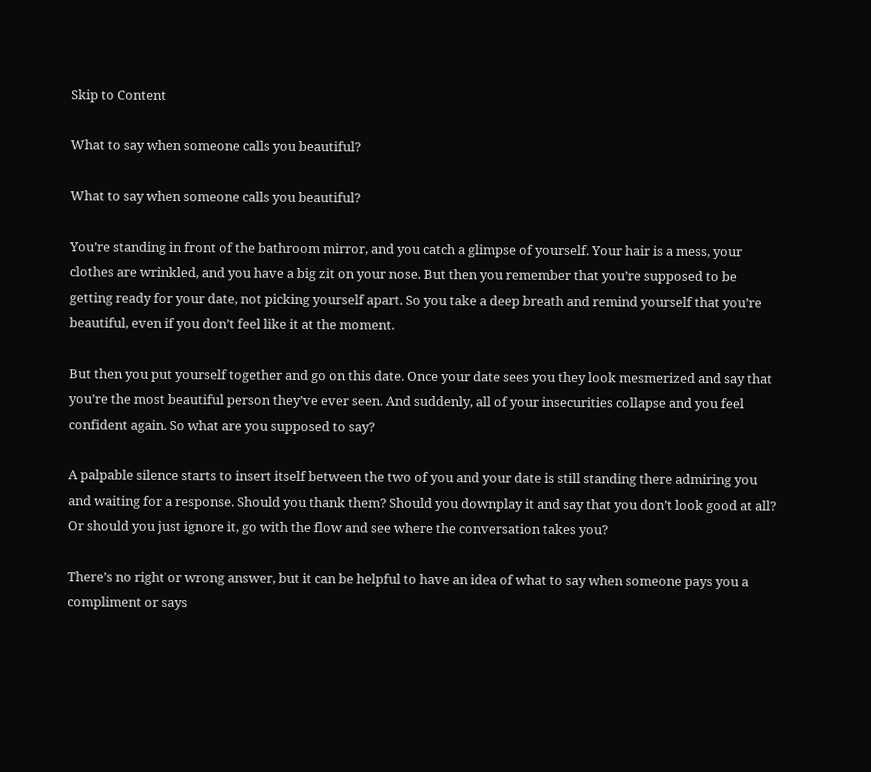Skip to Content

What to say when someone calls you beautiful?

What to say when someone calls you beautiful?

You’re standing in front of the bathroom mirror, and you catch a glimpse of yourself. Your hair is a mess, your clothes are wrinkled, and you have a big zit on your nose. But then you remember that you’re supposed to be getting ready for your date, not picking yourself apart. So you take a deep breath and remind yourself that you’re beautiful, even if you don’t feel like it at the moment.

But then you put yourself together and go on this date. Once your date sees you they look mesmerized and say that you’re the most beautiful person they’ve ever seen. And suddenly, all of your insecurities collapse and you feel confident again. So what are you supposed to say?

A palpable silence starts to insert itself between the two of you and your date is still standing there admiring you and waiting for a response. Should you thank them? Should you downplay it and say that you don’t look good at all? Or should you just ignore it, go with the flow and see where the conversation takes you?

There’s no right or wrong answer, but it can be helpful to have an idea of what to say when someone pays you a compliment or says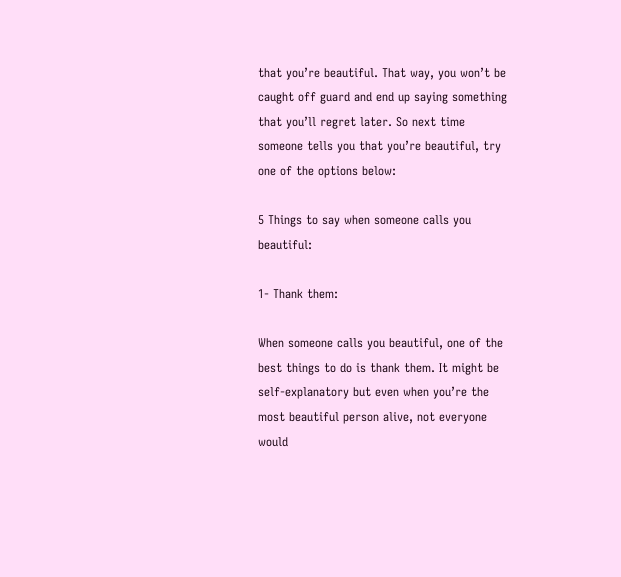that you’re beautiful. That way, you won’t be caught off guard and end up saying something that you’ll regret later. So next time someone tells you that you’re beautiful, try one of the options below:

5 Things to say when someone calls you beautiful:

1- Thank them:

When someone calls you beautiful, one of the best things to do is thank them. It might be self-explanatory but even when you’re the most beautiful person alive, not everyone would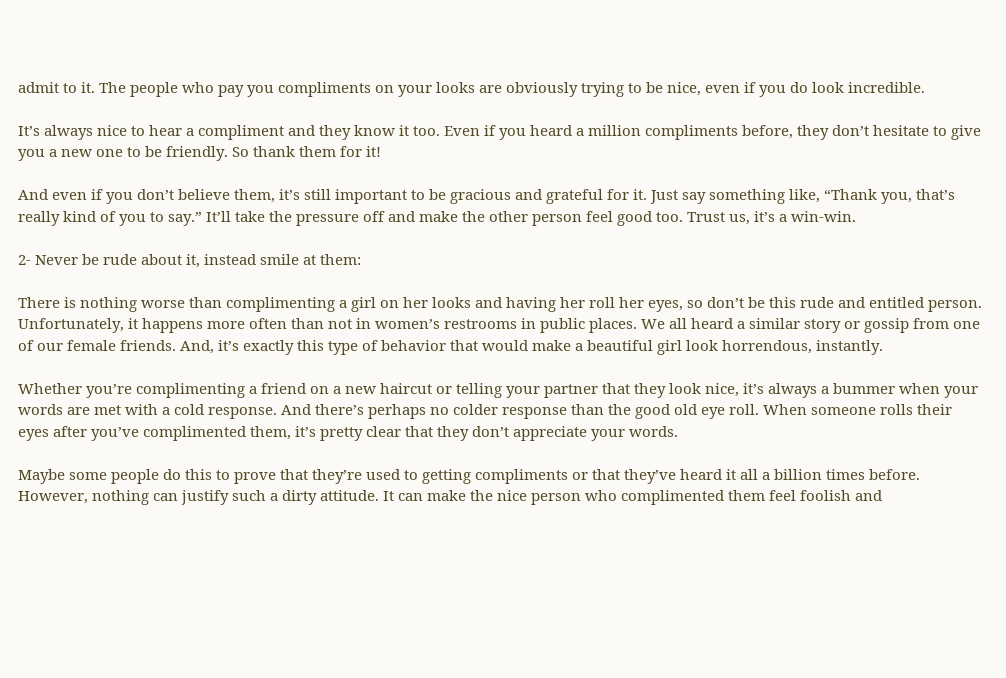admit to it. The people who pay you compliments on your looks are obviously trying to be nice, even if you do look incredible.

It’s always nice to hear a compliment and they know it too. Even if you heard a million compliments before, they don’t hesitate to give you a new one to be friendly. So thank them for it!

And even if you don’t believe them, it’s still important to be gracious and grateful for it. Just say something like, “Thank you, that’s really kind of you to say.” It’ll take the pressure off and make the other person feel good too. Trust us, it’s a win-win.

2- Never be rude about it, instead smile at them:

There is nothing worse than complimenting a girl on her looks and having her roll her eyes, so don’t be this rude and entitled person. Unfortunately, it happens more often than not in women’s restrooms in public places. We all heard a similar story or gossip from one of our female friends. And, it’s exactly this type of behavior that would make a beautiful girl look horrendous, instantly.

Whether you’re complimenting a friend on a new haircut or telling your partner that they look nice, it’s always a bummer when your words are met with a cold response. And there’s perhaps no colder response than the good old eye roll. When someone rolls their eyes after you’ve complimented them, it’s pretty clear that they don’t appreciate your words.

Maybe some people do this to prove that they’re used to getting compliments or that they’ve heard it all a billion times before. However, nothing can justify such a dirty attitude. It can make the nice person who complimented them feel foolish and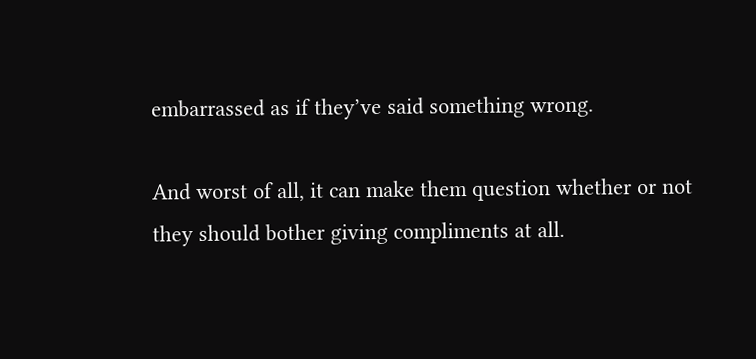embarrassed as if they’ve said something wrong.

And worst of all, it can make them question whether or not they should bother giving compliments at all.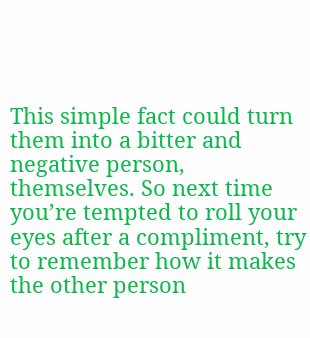This simple fact could turn them into a bitter and negative person, themselves. So next time you’re tempted to roll your eyes after a compliment, try to remember how it makes the other person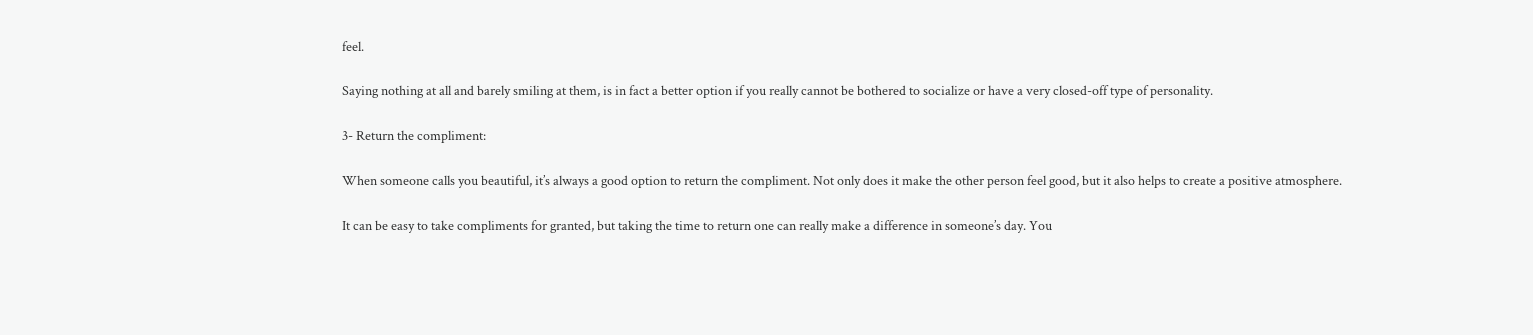feel.

Saying nothing at all and barely smiling at them, is in fact a better option if you really cannot be bothered to socialize or have a very closed-off type of personality.

3- Return the compliment:

When someone calls you beautiful, it’s always a good option to return the compliment. Not only does it make the other person feel good, but it also helps to create a positive atmosphere.

It can be easy to take compliments for granted, but taking the time to return one can really make a difference in someone’s day. You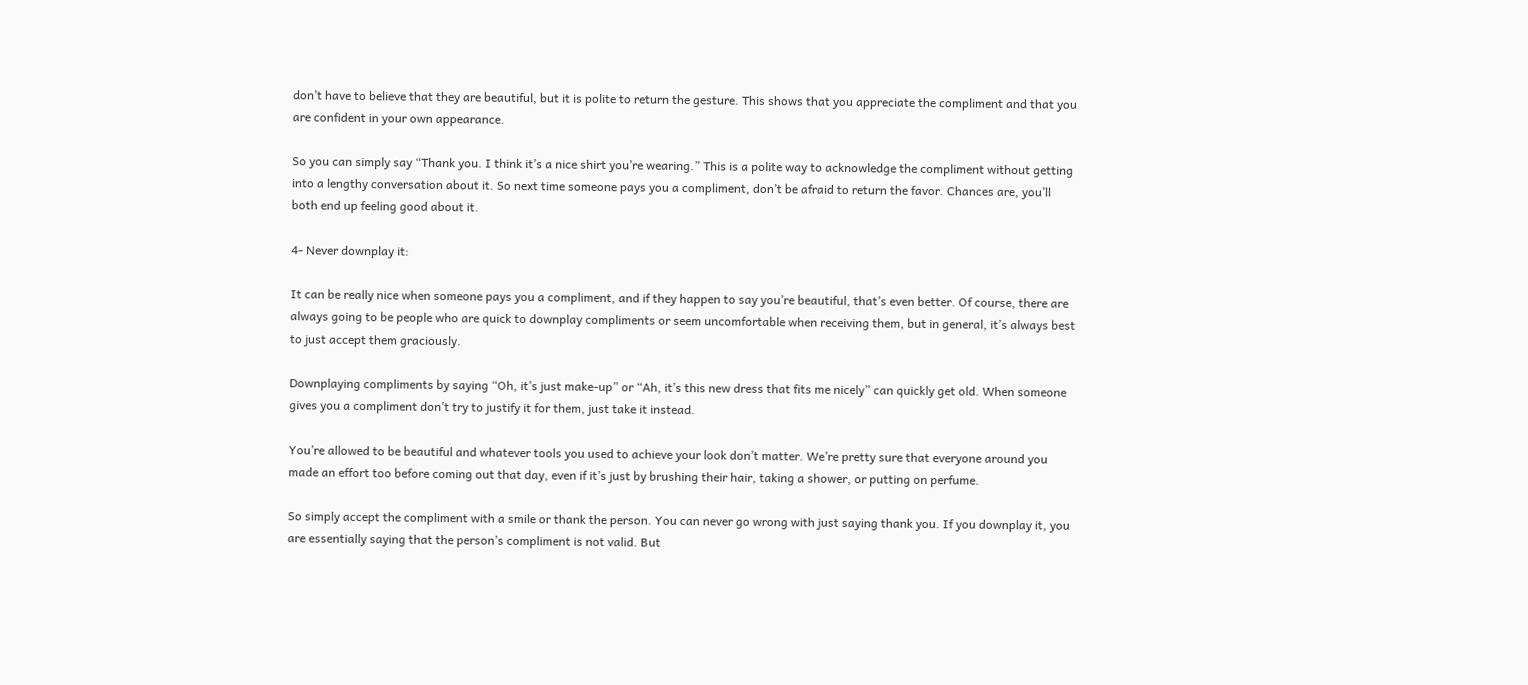don’t have to believe that they are beautiful, but it is polite to return the gesture. This shows that you appreciate the compliment and that you are confident in your own appearance.

So you can simply say “Thank you. I think it’s a nice shirt you’re wearing.” This is a polite way to acknowledge the compliment without getting into a lengthy conversation about it. So next time someone pays you a compliment, don’t be afraid to return the favor. Chances are, you’ll both end up feeling good about it.

4- Never downplay it:

It can be really nice when someone pays you a compliment, and if they happen to say you’re beautiful, that’s even better. Of course, there are always going to be people who are quick to downplay compliments or seem uncomfortable when receiving them, but in general, it’s always best to just accept them graciously.

Downplaying compliments by saying “Oh, it’s just make-up” or “Ah, it’s this new dress that fits me nicely” can quickly get old. When someone gives you a compliment don’t try to justify it for them, just take it instead.

You’re allowed to be beautiful and whatever tools you used to achieve your look don’t matter. We’re pretty sure that everyone around you made an effort too before coming out that day, even if it’s just by brushing their hair, taking a shower, or putting on perfume.

So simply accept the compliment with a smile or thank the person. You can never go wrong with just saying thank you. If you downplay it, you are essentially saying that the person’s compliment is not valid. But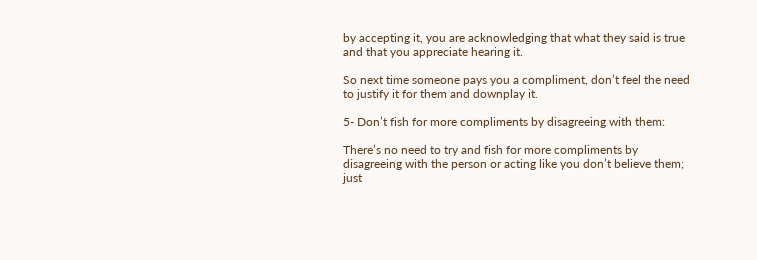by accepting it, you are acknowledging that what they said is true and that you appreciate hearing it.

So next time someone pays you a compliment, don’t feel the need to justify it for them and downplay it.

5- Don’t fish for more compliments by disagreeing with them:

There’s no need to try and fish for more compliments by disagreeing with the person or acting like you don’t believe them; just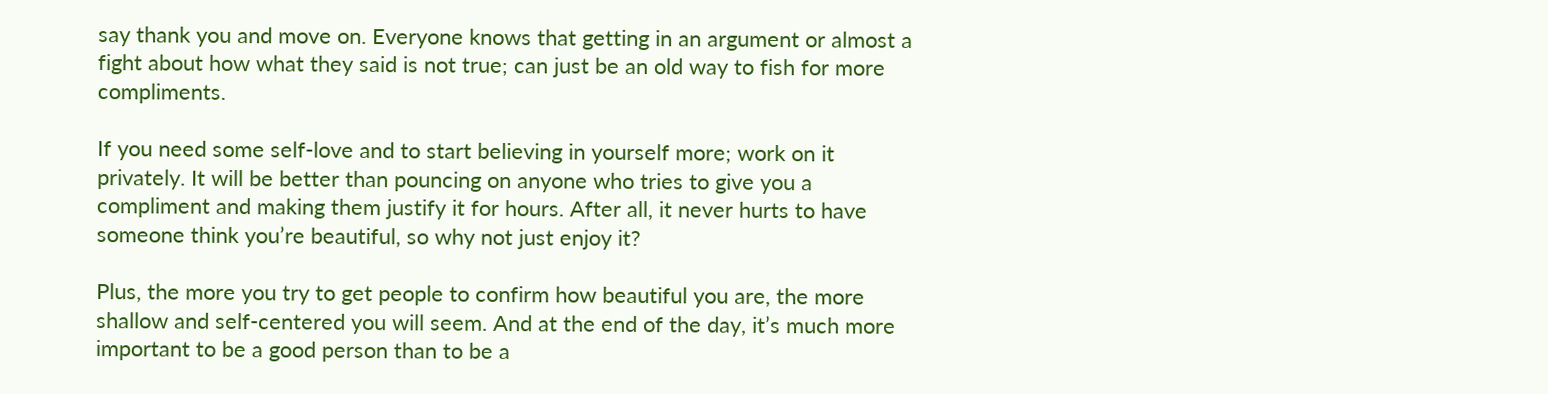say thank you and move on. Everyone knows that getting in an argument or almost a fight about how what they said is not true; can just be an old way to fish for more compliments.

If you need some self-love and to start believing in yourself more; work on it privately. It will be better than pouncing on anyone who tries to give you a compliment and making them justify it for hours. After all, it never hurts to have someone think you’re beautiful, so why not just enjoy it?

Plus, the more you try to get people to confirm how beautiful you are, the more shallow and self-centered you will seem. And at the end of the day, it’s much more important to be a good person than to be a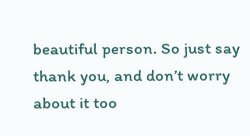beautiful person. So just say thank you, and don’t worry about it too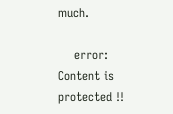much.

    error: Content is protected !!